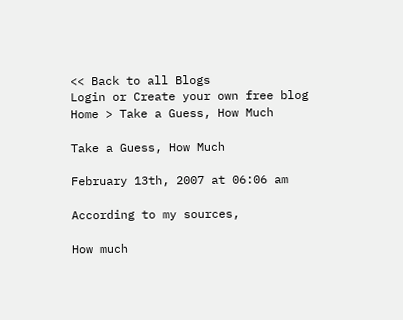<< Back to all Blogs
Login or Create your own free blog
Home > Take a Guess, How Much

Take a Guess, How Much

February 13th, 2007 at 06:06 am

According to my sources,

How much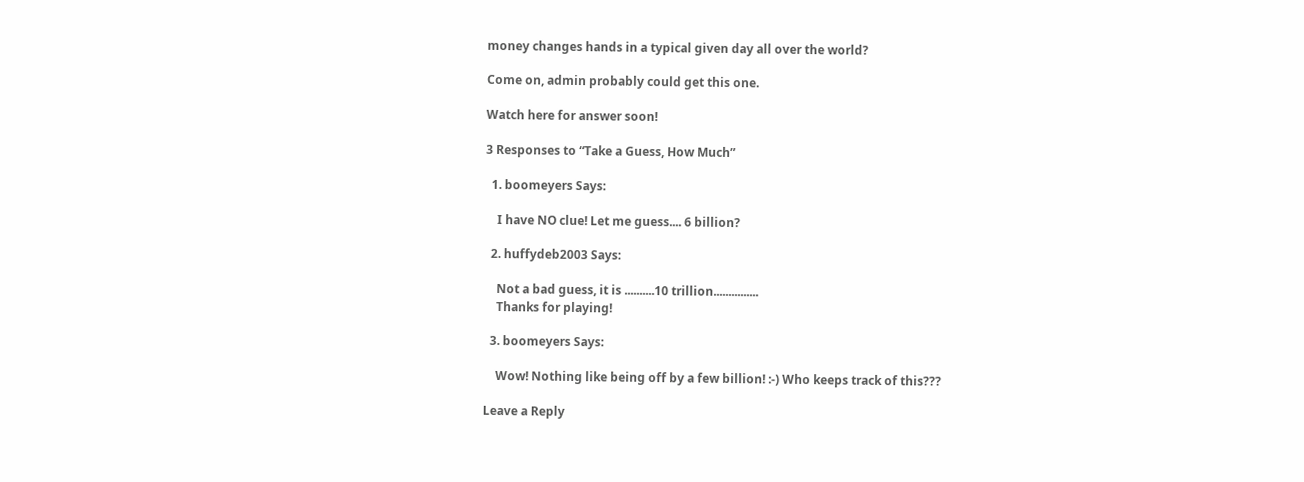money changes hands in a typical given day all over the world?

Come on, admin probably could get this one.

Watch here for answer soon!

3 Responses to “Take a Guess, How Much”

  1. boomeyers Says:

    I have NO clue! Let me guess.... 6 billion?

  2. huffydeb2003 Says:

    Not a bad guess, it is ..........10 trillion...............
    Thanks for playing!

  3. boomeyers Says:

    Wow! Nothing like being off by a few billion! :-) Who keeps track of this???

Leave a Reply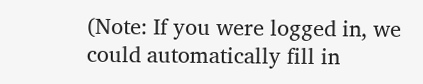(Note: If you were logged in, we could automatically fill in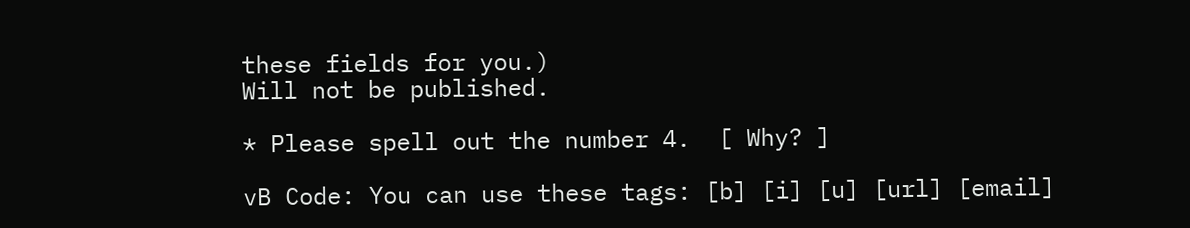these fields for you.)
Will not be published.

* Please spell out the number 4.  [ Why? ]

vB Code: You can use these tags: [b] [i] [u] [url] [email]